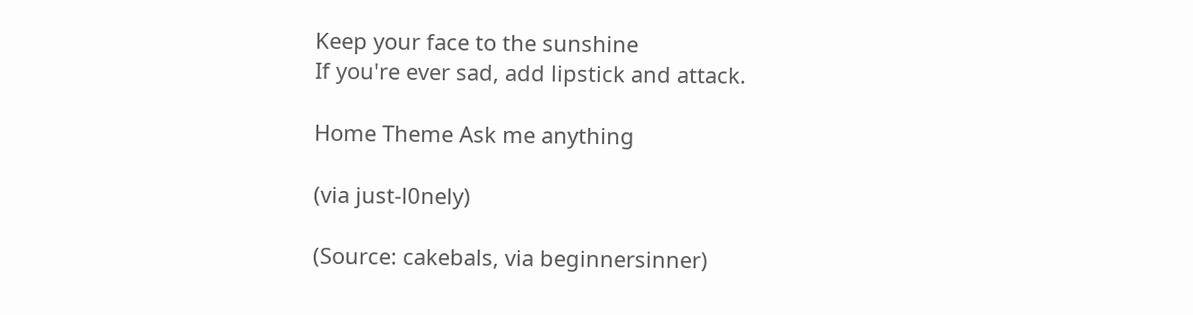Keep your face to the sunshine
If you're ever sad, add lipstick and attack.

Home Theme Ask me anything

(via just-l0nely)

(Source: cakebals, via beginnersinner)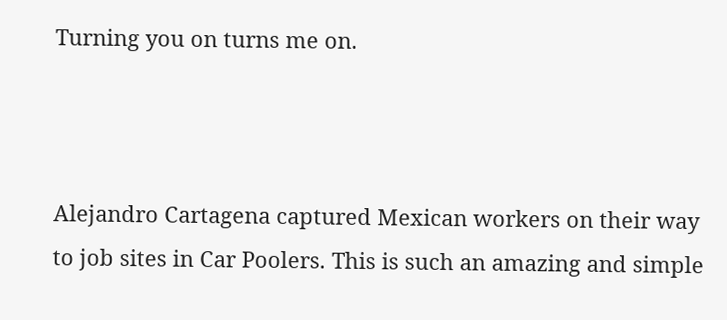Turning you on turns me on.



Alejandro Cartagena captured Mexican workers on their way to job sites in Car Poolers. This is such an amazing and simple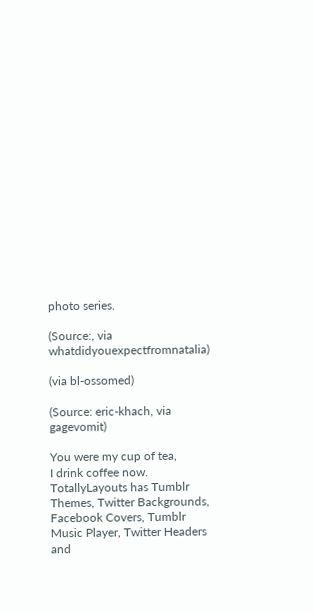photo series.

(Source:, via whatdidyouexpectfromnatalia)

(via bl-ossomed)

(Source: eric-khach, via gagevomit)

You were my cup of tea,
I drink coffee now.
TotallyLayouts has Tumblr Themes, Twitter Backgrounds, Facebook Covers, Tumblr Music Player, Twitter Headers and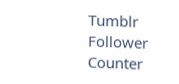Tumblr Follower Counter